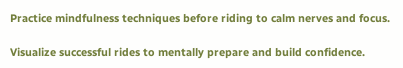Practice mindfulness techniques before riding to calm nerves and focus.

Visualize successful rides to mentally prepare and build confidence.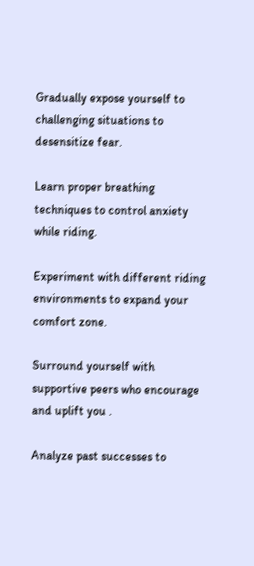Gradually expose yourself to challenging situations to desensitize fear.

Learn proper breathing techniques to control anxiety while riding.

Experiment with different riding environments to expand your comfort zone.

Surround yourself with supportive peers who encourage and uplift you .

Analyze past successes to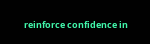reinforce confidence in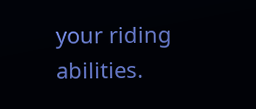your riding abilities.